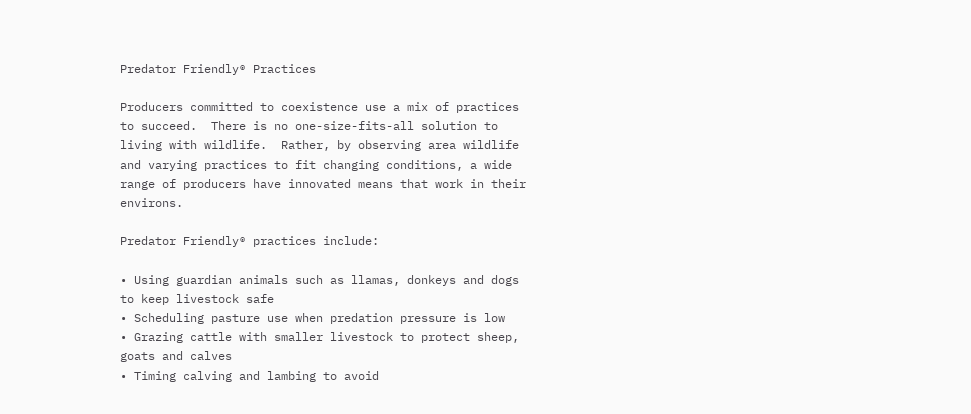Predator Friendly® Practices

Producers committed to coexistence use a mix of practices to succeed.  There is no one-size-fits-all solution to living with wildlife.  Rather, by observing area wildlife and varying practices to fit changing conditions, a wide range of producers have innovated means that work in their environs.

Predator Friendly® practices include:

• Using guardian animals such as llamas, donkeys and dogs to keep livestock safe
• Scheduling pasture use when predation pressure is low
• Grazing cattle with smaller livestock to protect sheep, goats and calves
• Timing calving and lambing to avoid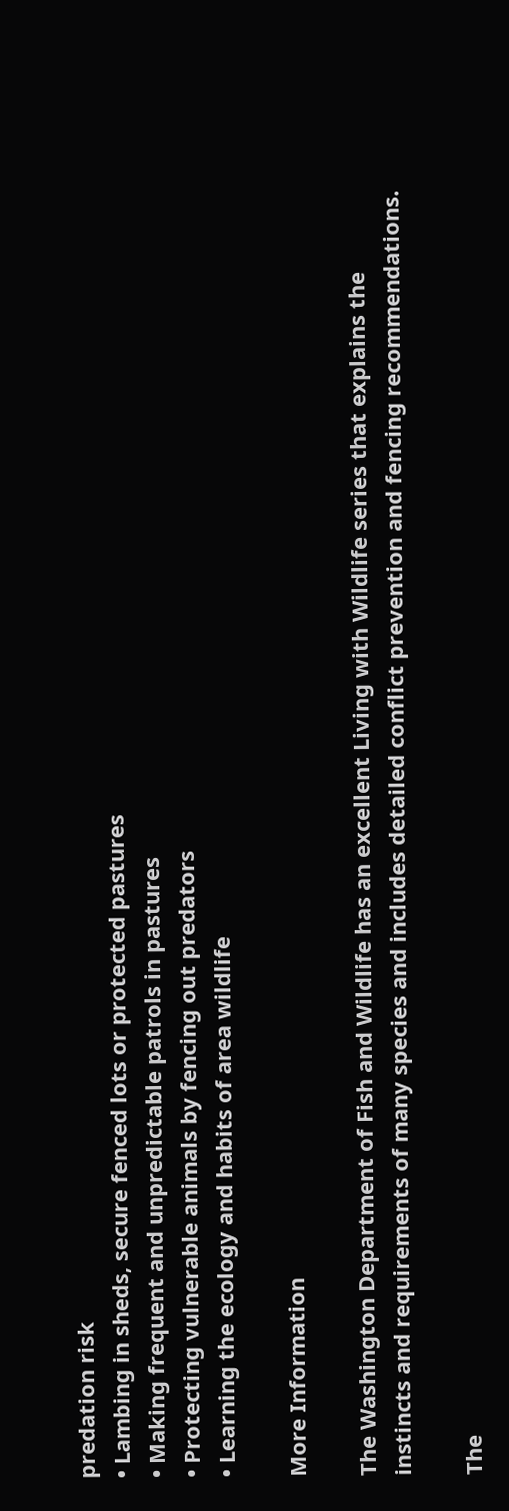predation risk
• Lambing in sheds, secure fenced lots or protected pastures
• Making frequent and unpredictable patrols in pastures
• Protecting vulnerable animals by fencing out predators
• Learning the ecology and habits of area wildlife

More Information

The Washington Department of Fish and Wildlife has an excellent Living with Wildlife series that explains the instincts and requirements of many species and includes detailed conflict prevention and fencing recommendations.

The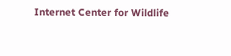Internet Center for Wildlife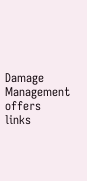Damage Management offers links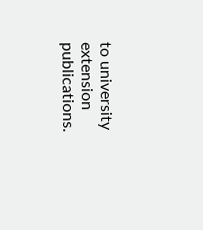to university extension publications.